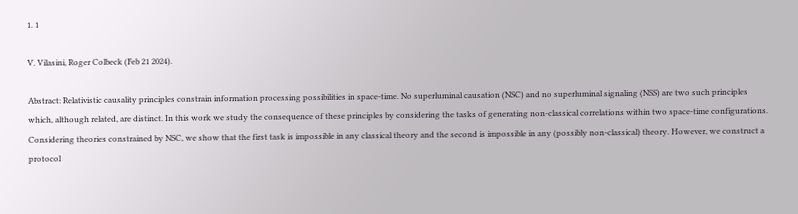1. 1

V. Vilasini, Roger Colbeck (Feb 21 2024).

Abstract: Relativistic causality principles constrain information processing possibilities in space-time. No superluminal causation (NSC) and no superluminal signaling (NSS) are two such principles which, although related, are distinct. In this work we study the consequence of these principles by considering the tasks of generating non-classical correlations within two space-time configurations. Considering theories constrained by NSC, we show that the first task is impossible in any classical theory and the second is impossible in any (possibly non-classical) theory. However, we construct a protocol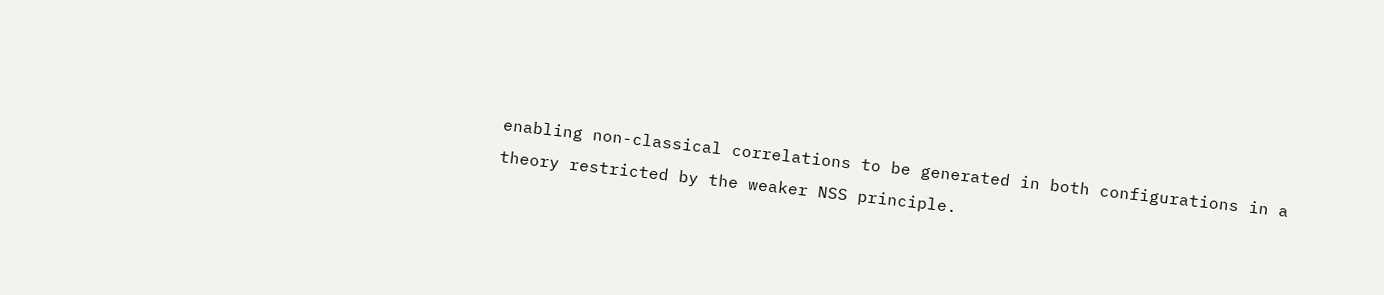enabling non-classical correlations to be generated in both configurations in a theory restricted by the weaker NSS principle.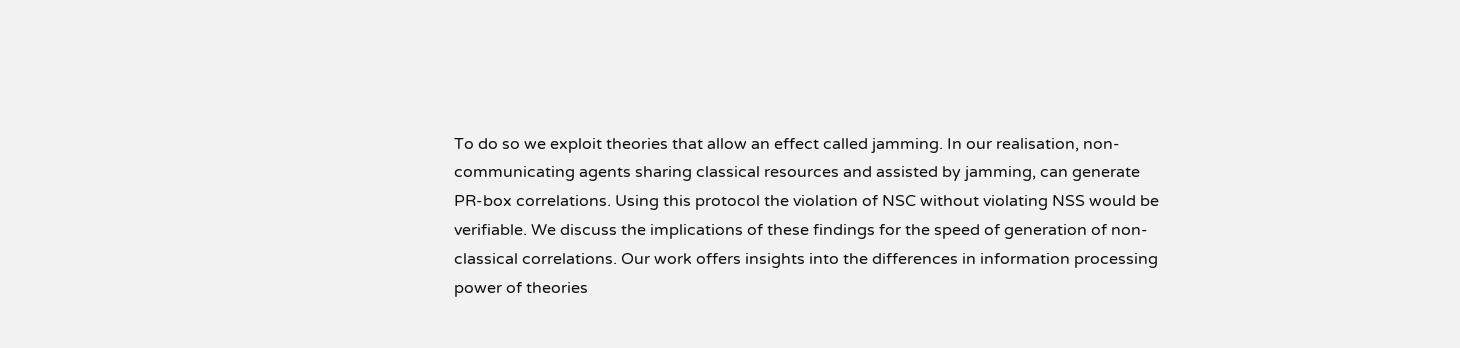To do so we exploit theories that allow an effect called jamming. In our realisation, non-communicating agents sharing classical resources and assisted by jamming, can generate PR-box correlations. Using this protocol the violation of NSC without violating NSS would be verifiable. We discuss the implications of these findings for the speed of generation of non-classical correlations. Our work offers insights into the differences in information processing power of theories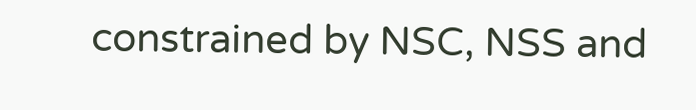constrained by NSC, NSS and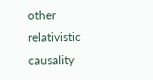other relativistic causality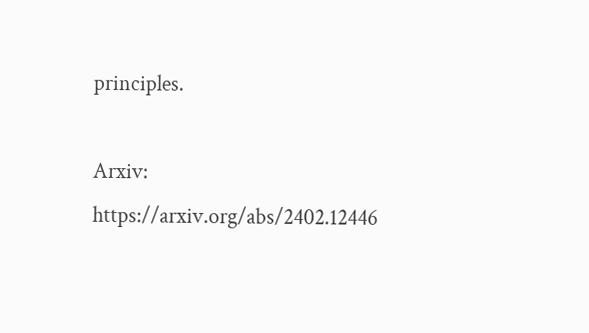principles.

Arxiv: https://arxiv.org/abs/2402.12446